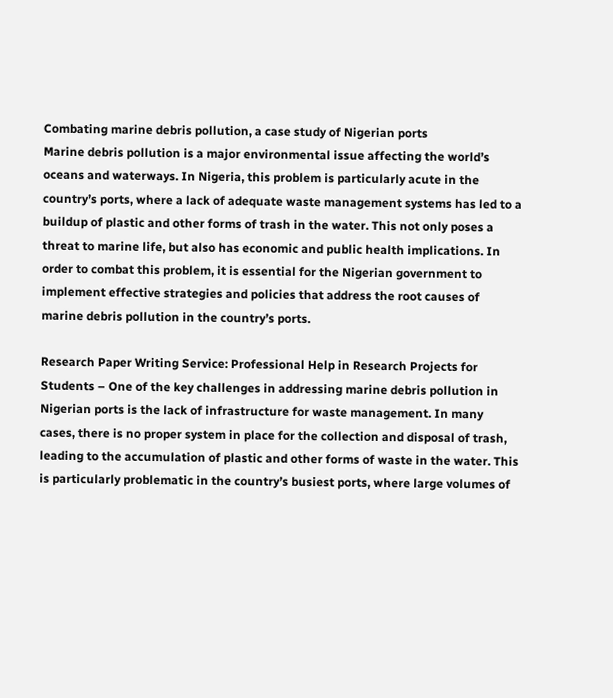Combating marine debris pollution, a case study of Nigerian ports
Marine debris pollution is a major environmental issue affecting the world’s oceans and waterways. In Nigeria, this problem is particularly acute in the country’s ports, where a lack of adequate waste management systems has led to a buildup of plastic and other forms of trash in the water. This not only poses a threat to marine life, but also has economic and public health implications. In order to combat this problem, it is essential for the Nigerian government to implement effective strategies and policies that address the root causes of marine debris pollution in the country’s ports.

Research Paper Writing Service: Professional Help in Research Projects for Students – One of the key challenges in addressing marine debris pollution in Nigerian ports is the lack of infrastructure for waste management. In many cases, there is no proper system in place for the collection and disposal of trash, leading to the accumulation of plastic and other forms of waste in the water. This is particularly problematic in the country’s busiest ports, where large volumes of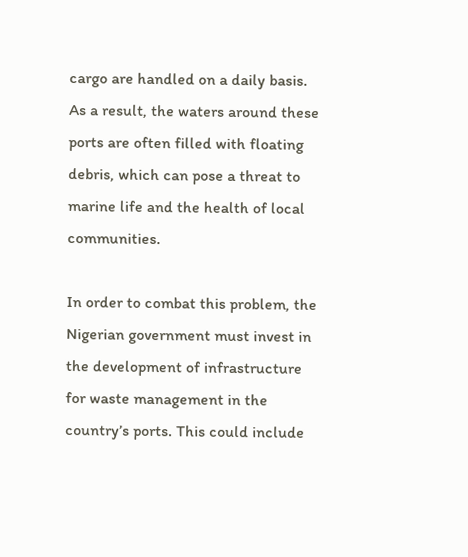cargo are handled on a daily basis. As a result, the waters around these ports are often filled with floating debris, which can pose a threat to marine life and the health of local communities.

In order to combat this problem, the Nigerian government must invest in the development of infrastructure for waste management in the country’s ports. This could include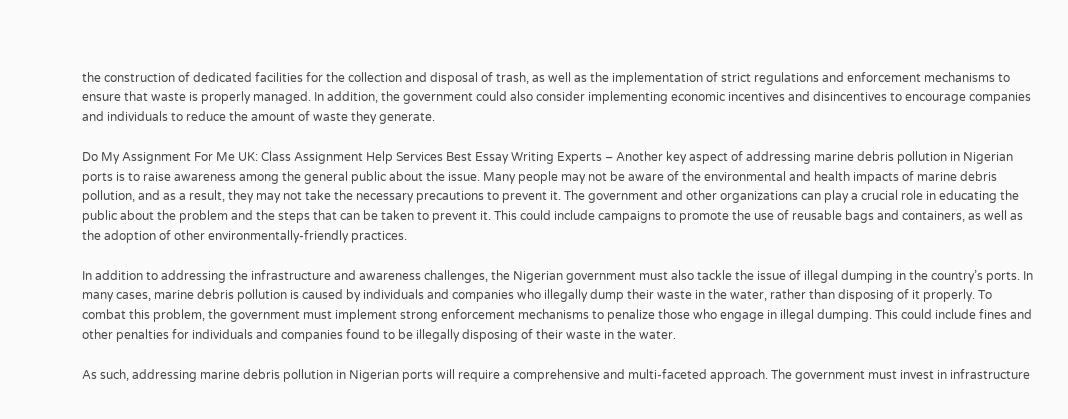the construction of dedicated facilities for the collection and disposal of trash, as well as the implementation of strict regulations and enforcement mechanisms to ensure that waste is properly managed. In addition, the government could also consider implementing economic incentives and disincentives to encourage companies and individuals to reduce the amount of waste they generate.

Do My Assignment For Me UK: Class Assignment Help Services Best Essay Writing Experts – Another key aspect of addressing marine debris pollution in Nigerian ports is to raise awareness among the general public about the issue. Many people may not be aware of the environmental and health impacts of marine debris pollution, and as a result, they may not take the necessary precautions to prevent it. The government and other organizations can play a crucial role in educating the public about the problem and the steps that can be taken to prevent it. This could include campaigns to promote the use of reusable bags and containers, as well as the adoption of other environmentally-friendly practices.

In addition to addressing the infrastructure and awareness challenges, the Nigerian government must also tackle the issue of illegal dumping in the country’s ports. In many cases, marine debris pollution is caused by individuals and companies who illegally dump their waste in the water, rather than disposing of it properly. To combat this problem, the government must implement strong enforcement mechanisms to penalize those who engage in illegal dumping. This could include fines and other penalties for individuals and companies found to be illegally disposing of their waste in the water.

As such, addressing marine debris pollution in Nigerian ports will require a comprehensive and multi-faceted approach. The government must invest in infrastructure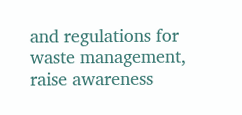and regulations for waste management, raise awareness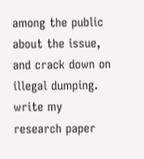among the public about the issue, and crack down on illegal dumping. write my research paper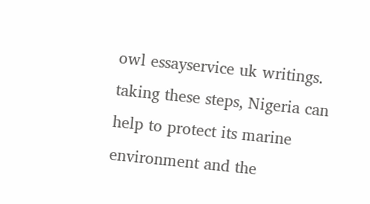owl essayservice uk writings. taking these steps, Nigeria can help to protect its marine environment and the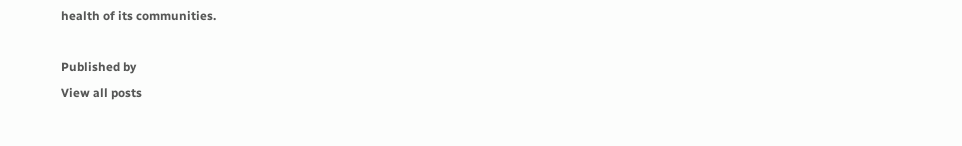health of its communities.

Published by
View all posts